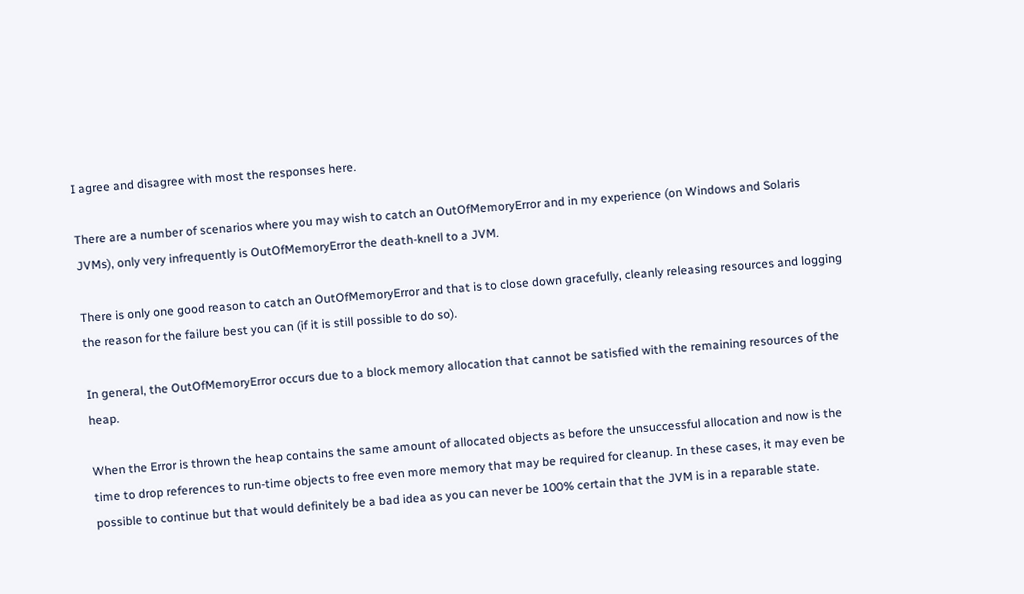I agree and disagree with most the responses here.

There are a number of scenarios where you may wish to catch an OutOfMemoryError and in my experience (on Windows and Solaris JVMs), only very infrequently is OutOfMemoryError the death-knell to a JVM.

There is only one good reason to catch an OutOfMemoryError and that is to close down gracefully, cleanly releasing resources and logging the reason for the failure best you can (if it is still possible to do so).

In general, the OutOfMemoryError occurs due to a block memory allocation that cannot be satisfied with the remaining resources of the heap.

When the Error is thrown the heap contains the same amount of allocated objects as before the unsuccessful allocation and now is the time to drop references to run-time objects to free even more memory that may be required for cleanup. In these cases, it may even be possible to continue but that would definitely be a bad idea as you can never be 100% certain that the JVM is in a reparable state.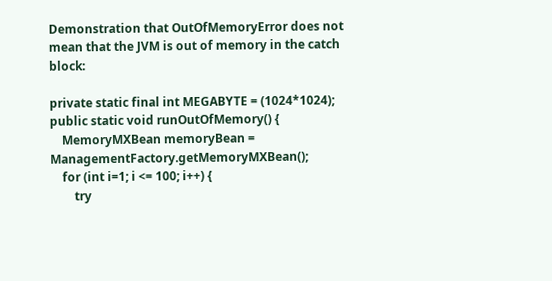Demonstration that OutOfMemoryError does not mean that the JVM is out of memory in the catch block:

private static final int MEGABYTE = (1024*1024);
public static void runOutOfMemory() {
    MemoryMXBean memoryBean = ManagementFactory.getMemoryMXBean();
    for (int i=1; i <= 100; i++) {
        try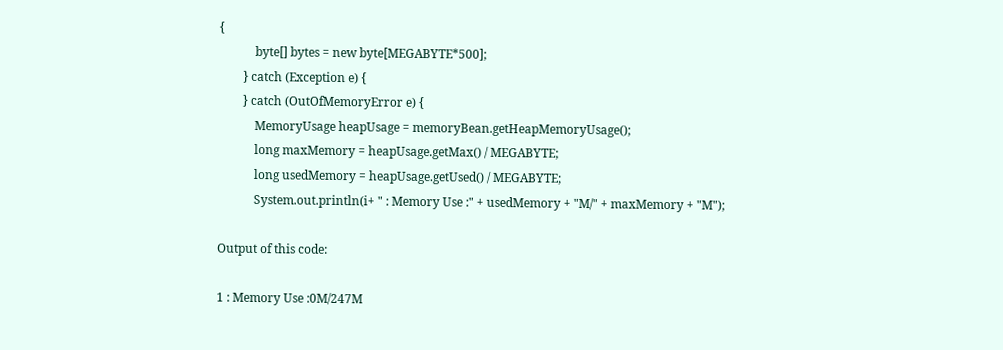{
            byte[] bytes = new byte[MEGABYTE*500];
        } catch (Exception e) {
        } catch (OutOfMemoryError e) {
            MemoryUsage heapUsage = memoryBean.getHeapMemoryUsage();
            long maxMemory = heapUsage.getMax() / MEGABYTE;
            long usedMemory = heapUsage.getUsed() / MEGABYTE;
            System.out.println(i+ " : Memory Use :" + usedMemory + "M/" + maxMemory + "M");

Output of this code:

1 : Memory Use :0M/247M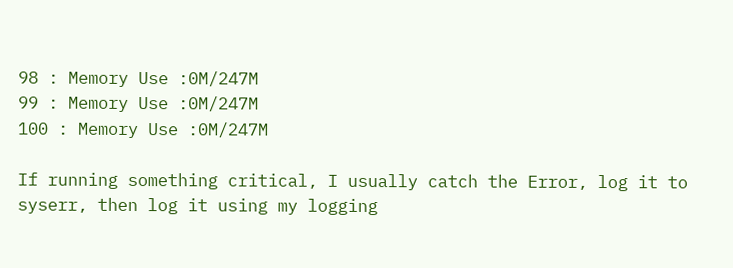98 : Memory Use :0M/247M
99 : Memory Use :0M/247M
100 : Memory Use :0M/247M

If running something critical, I usually catch the Error, log it to syserr, then log it using my logging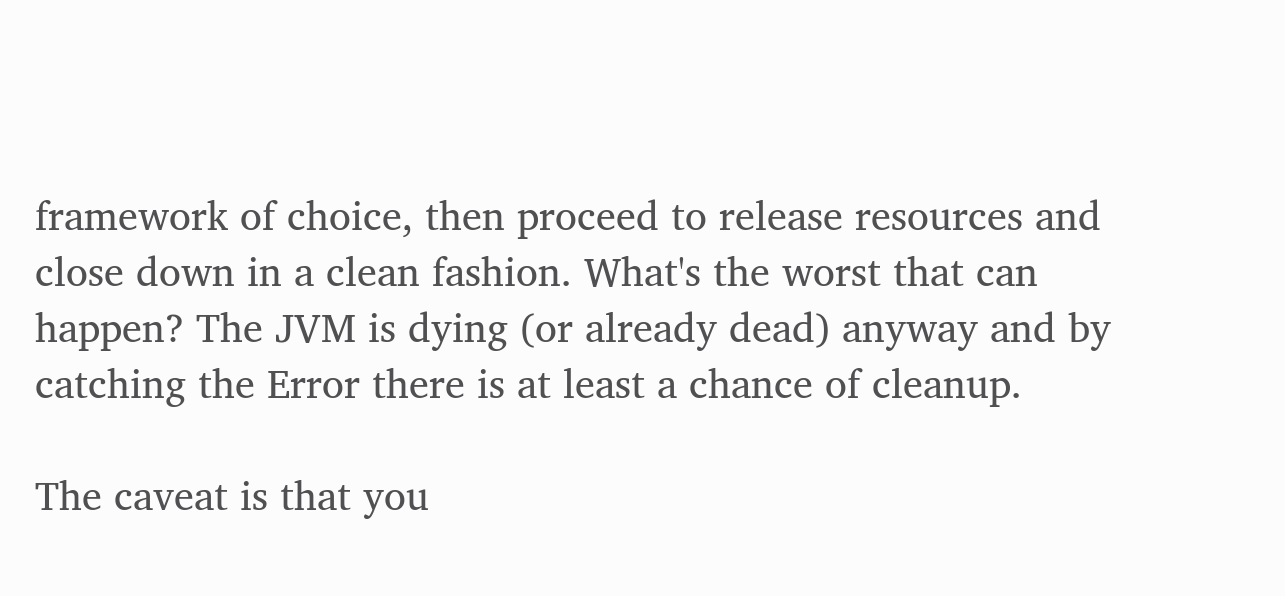framework of choice, then proceed to release resources and close down in a clean fashion. What's the worst that can happen? The JVM is dying (or already dead) anyway and by catching the Error there is at least a chance of cleanup.

The caveat is that you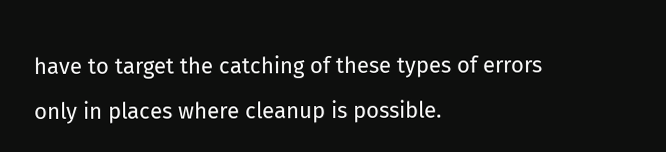have to target the catching of these types of errors only in places where cleanup is possible.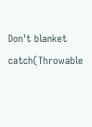Don't blanket catch(Throwable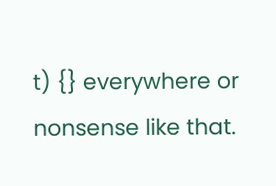t) {} everywhere or nonsense like that.